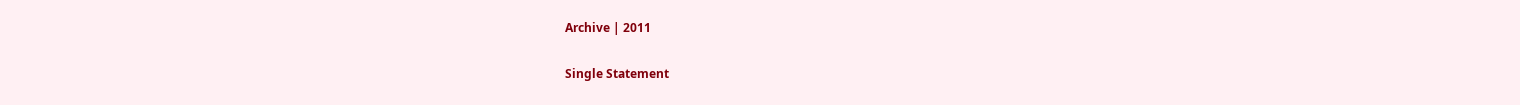Archive | 2011

Single Statement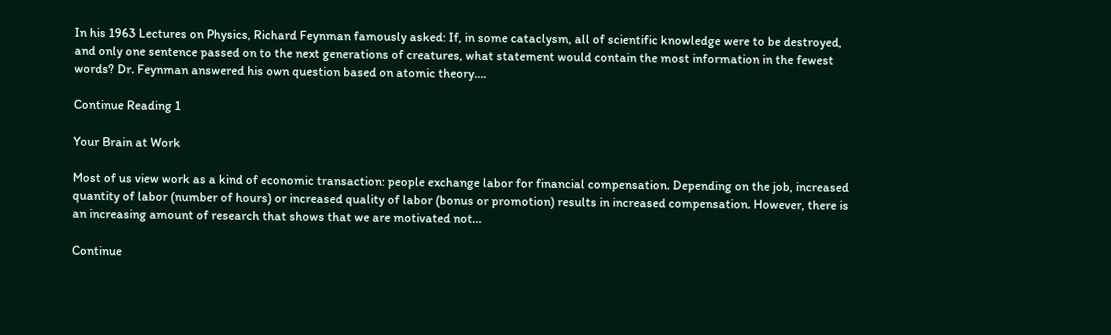In his 1963 Lectures on Physics, Richard Feynman famously asked: If, in some cataclysm, all of scientific knowledge were to be destroyed, and only one sentence passed on to the next generations of creatures, what statement would contain the most information in the fewest words? Dr. Feynman answered his own question based on atomic theory….

Continue Reading 1

Your Brain at Work

Most of us view work as a kind of economic transaction: people exchange labor for financial compensation. Depending on the job, increased quantity of labor (number of hours) or increased quality of labor (bonus or promotion) results in increased compensation. However, there is an increasing amount of research that shows that we are motivated not…

Continue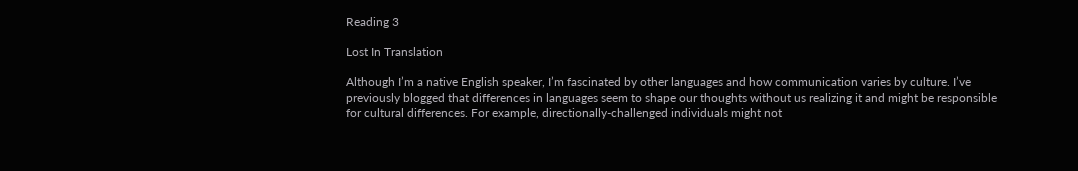Reading 3

Lost In Translation

Although I’m a native English speaker, I’m fascinated by other languages and how communication varies by culture. I’ve previously blogged that differences in languages seem to shape our thoughts without us realizing it and might be responsible for cultural differences. For example, directionally-challenged individuals might not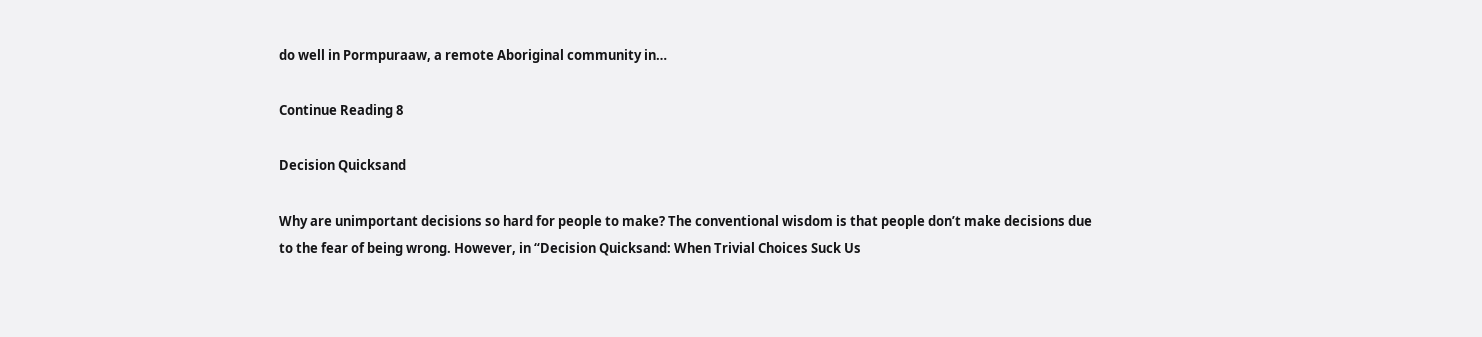do well in Pormpuraaw, a remote Aboriginal community in…

Continue Reading 8

Decision Quicksand

Why are unimportant decisions so hard for people to make? The conventional wisdom is that people don’t make decisions due to the fear of being wrong. However, in “Decision Quicksand: When Trivial Choices Suck Us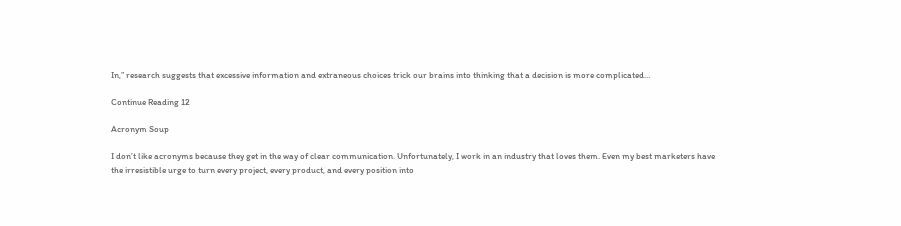In,” research suggests that excessive information and extraneous choices trick our brains into thinking that a decision is more complicated…

Continue Reading 12

Acronym Soup

I don’t like acronyms because they get in the way of clear communication. Unfortunately, I work in an industry that loves them. Even my best marketers have the irresistible urge to turn every project, every product, and every position into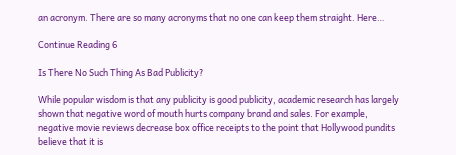an acronym. There are so many acronyms that no one can keep them straight. Here…

Continue Reading 6

Is There No Such Thing As Bad Publicity?

While popular wisdom is that any publicity is good publicity, academic research has largely shown that negative word of mouth hurts company brand and sales. For example, negative movie reviews decrease box office receipts to the point that Hollywood pundits believe that it is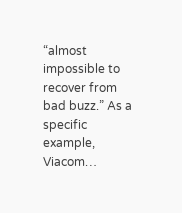“almost impossible to recover from bad buzz.” As a specific example, Viacom…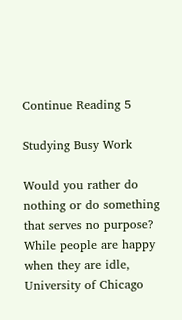Continue Reading 5

Studying Busy Work

Would you rather do nothing or do something that serves no purpose? While people are happy when they are idle, University of Chicago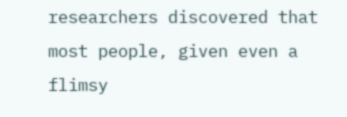researchers discovered that most people, given even a flimsy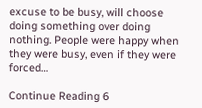excuse to be busy, will choose doing something over doing nothing. People were happy when they were busy, even if they were forced…

Continue Reading 6